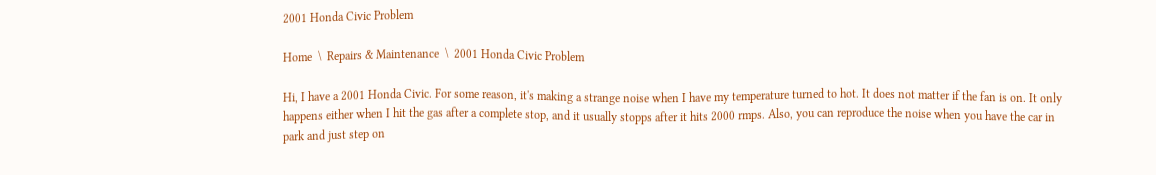2001 Honda Civic Problem

Home  \  Repairs & Maintenance  \  2001 Honda Civic Problem

Hi, I have a 2001 Honda Civic. For some reason, it's making a strange noise when I have my temperature turned to hot. It does not matter if the fan is on. It only happens either when I hit the gas after a complete stop, and it usually stopps after it hits 2000 rmps. Also, you can reproduce the noise when you have the car in park and just step on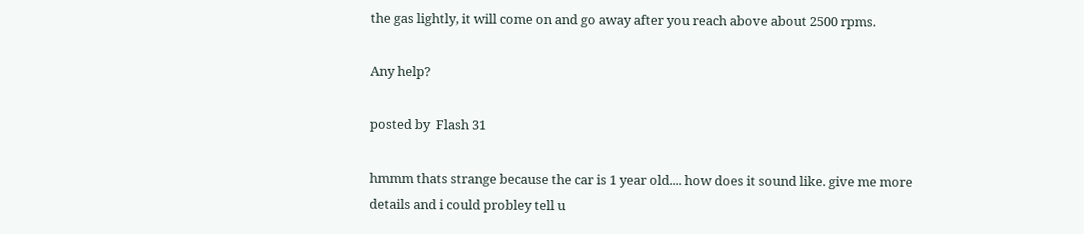the gas lightly, it will come on and go away after you reach above about 2500 rpms.

Any help?

posted by  Flash 31

hmmm thats strange because the car is 1 year old.... how does it sound like. give me more details and i could probley tell u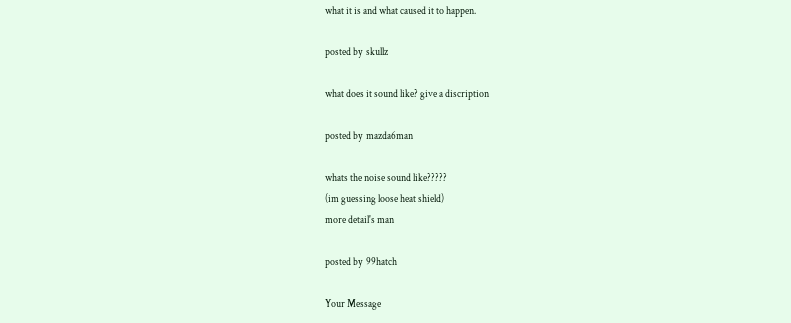what it is and what caused it to happen.

posted by  skullz

what does it sound like? give a discription

posted by  mazda6man

whats the noise sound like?????
(im guessing loose heat shield)
more detail's man

posted by  99hatch

Your Message